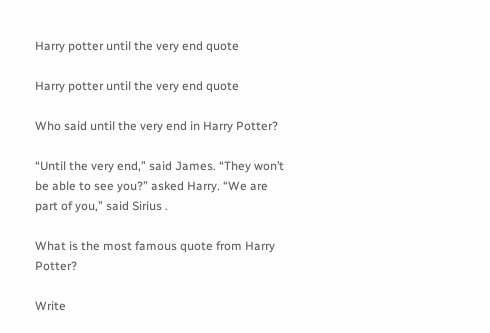Harry potter until the very end quote

Harry potter until the very end quote

Who said until the very end in Harry Potter?

“Until the very end,” said James. “They won’t be able to see you?” asked Harry. “We are part of you,” said Sirius .

What is the most famous quote from Harry Potter?

Write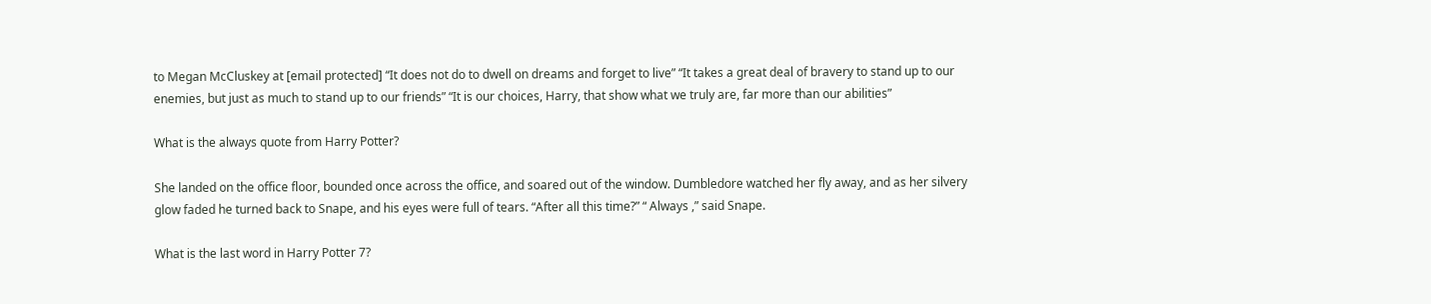to Megan McCluskey at [email protected] “It does not do to dwell on dreams and forget to live” “It takes a great deal of bravery to stand up to our enemies, but just as much to stand up to our friends” “It is our choices, Harry, that show what we truly are, far more than our abilities”

What is the always quote from Harry Potter?

She landed on the office floor, bounded once across the office, and soared out of the window. Dumbledore watched her fly away, and as her silvery glow faded he turned back to Snape, and his eyes were full of tears. “After all this time?” “ Always ,” said Snape.

What is the last word in Harry Potter 7?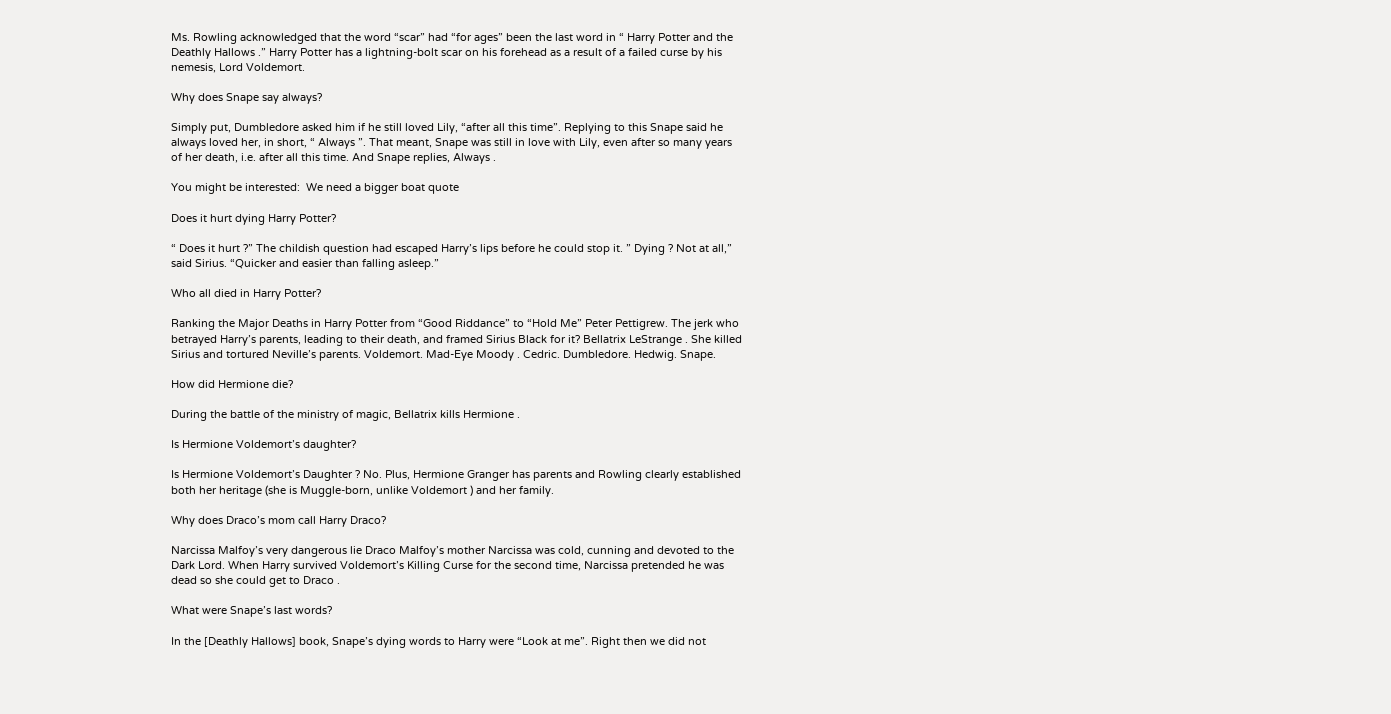Ms. Rowling acknowledged that the word “scar” had “for ages” been the last word in “ Harry Potter and the Deathly Hallows .” Harry Potter has a lightning-bolt scar on his forehead as a result of a failed curse by his nemesis, Lord Voldemort.

Why does Snape say always?

Simply put, Dumbledore asked him if he still loved Lily, “after all this time”. Replying to this Snape said he always loved her, in short, “ Always ”. That meant, Snape was still in love with Lily, even after so many years of her death, i.e. after all this time. And Snape replies, Always .

You might be interested:  We need a bigger boat quote

Does it hurt dying Harry Potter?

“ Does it hurt ?” The childish question had escaped Harry’s lips before he could stop it. ” Dying ? Not at all,” said Sirius. “Quicker and easier than falling asleep.”

Who all died in Harry Potter?

Ranking the Major Deaths in Harry Potter from “Good Riddance” to “Hold Me” Peter Pettigrew. The jerk who betrayed Harry’s parents, leading to their death, and framed Sirius Black for it? Bellatrix LeStrange . She killed Sirius and tortured Neville’s parents. Voldemort. Mad-Eye Moody . Cedric. Dumbledore. Hedwig. Snape.

How did Hermione die?

During the battle of the ministry of magic, Bellatrix kills Hermione .

Is Hermione Voldemort’s daughter?

Is Hermione Voldemort’s Daughter ? No. Plus, Hermione Granger has parents and Rowling clearly established both her heritage (she is Muggle-born, unlike Voldemort ) and her family.

Why does Draco’s mom call Harry Draco?

Narcissa Malfoy’s very dangerous lie Draco Malfoy’s mother Narcissa was cold, cunning and devoted to the Dark Lord. When Harry survived Voldemort’s Killing Curse for the second time, Narcissa pretended he was dead so she could get to Draco .

What were Snape’s last words?

In the [Deathly Hallows] book, Snape’s dying words to Harry were “Look at me”. Right then we did not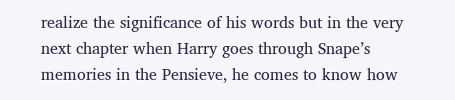realize the significance of his words but in the very next chapter when Harry goes through Snape’s memories in the Pensieve, he comes to know how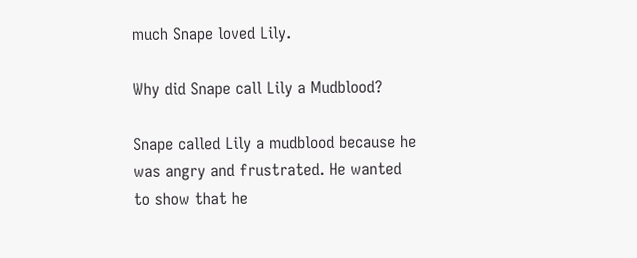much Snape loved Lily.

Why did Snape call Lily a Mudblood?

Snape called Lily a mudblood because he was angry and frustrated. He wanted to show that he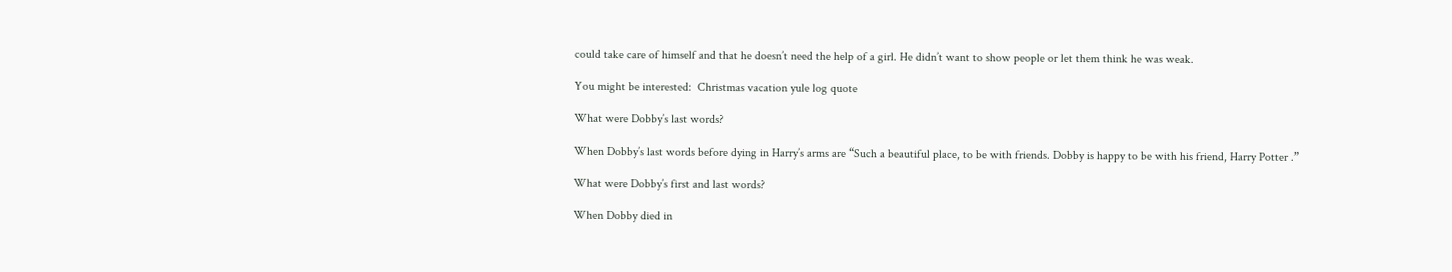could take care of himself and that he doesn’t need the help of a girl. He didn’t want to show people or let them think he was weak.

You might be interested:  Christmas vacation yule log quote

What were Dobby’s last words?

When Dobby’s last words before dying in Harry’s arms are “Such a beautiful place, to be with friends. Dobby is happy to be with his friend, Harry Potter .”

What were Dobby’s first and last words?

When Dobby died in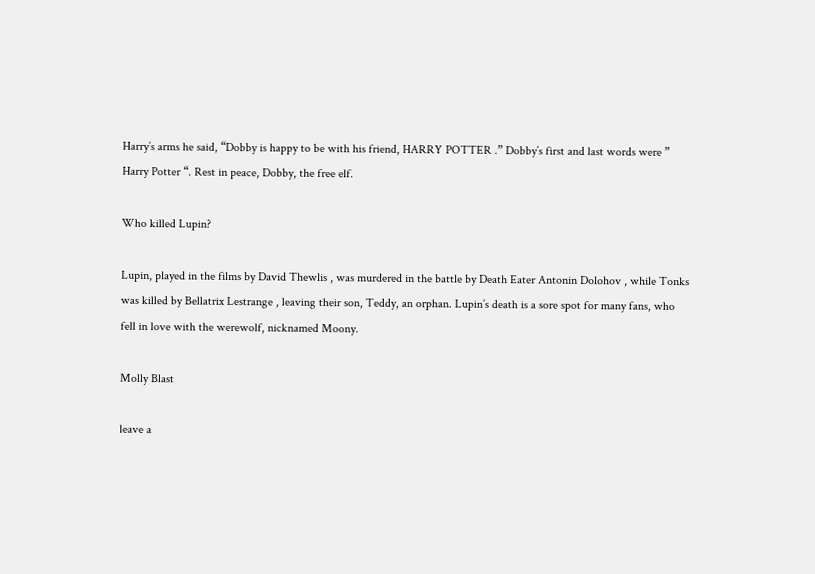Harry’s arms he said, “Dobby is happy to be with his friend, HARRY POTTER .” Dobby’s first and last words were ” Harry Potter “. Rest in peace, Dobby, the free elf.

Who killed Lupin?

Lupin, played in the films by David Thewlis , was murdered in the battle by Death Eater Antonin Dolohov , while Tonks was killed by Bellatrix Lestrange , leaving their son, Teddy, an orphan. Lupin’s death is a sore spot for many fans, who fell in love with the werewolf, nicknamed Moony.

Molly Blast

leave a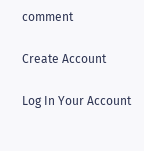comment

Create Account

Log In Your Account